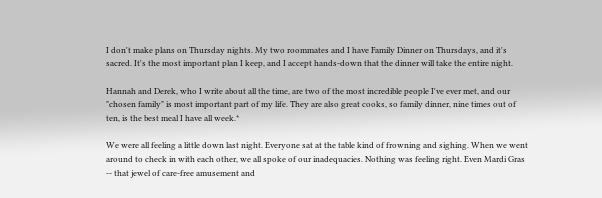I don't make plans on Thursday nights. My two roommates and I have Family Dinner on Thursdays, and it's sacred. It's the most important plan I keep, and I accept hands-down that the dinner will take the entire night.

Hannah and Derek, who I write about all the time, are two of the most incredible people I've ever met, and our "chosen family" is most important part of my life. They are also great cooks, so family dinner, nine times out of ten, is the best meal I have all week.*

We were all feeling a little down last night. Everyone sat at the table kind of frowning and sighing. When we went around to check in with each other, we all spoke of our inadequacies. Nothing was feeling right. Even Mardi Gras -- that jewel of care-free amusement and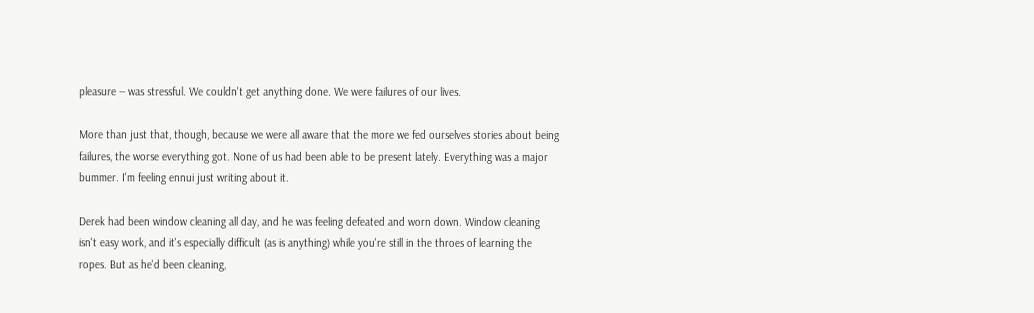pleasure -- was stressful. We couldn't get anything done. We were failures of our lives.

More than just that, though, because we were all aware that the more we fed ourselves stories about being failures, the worse everything got. None of us had been able to be present lately. Everything was a major bummer. I'm feeling ennui just writing about it.

Derek had been window cleaning all day, and he was feeling defeated and worn down. Window cleaning isn't easy work, and it's especially difficult (as is anything) while you're still in the throes of learning the ropes. But as he'd been cleaning,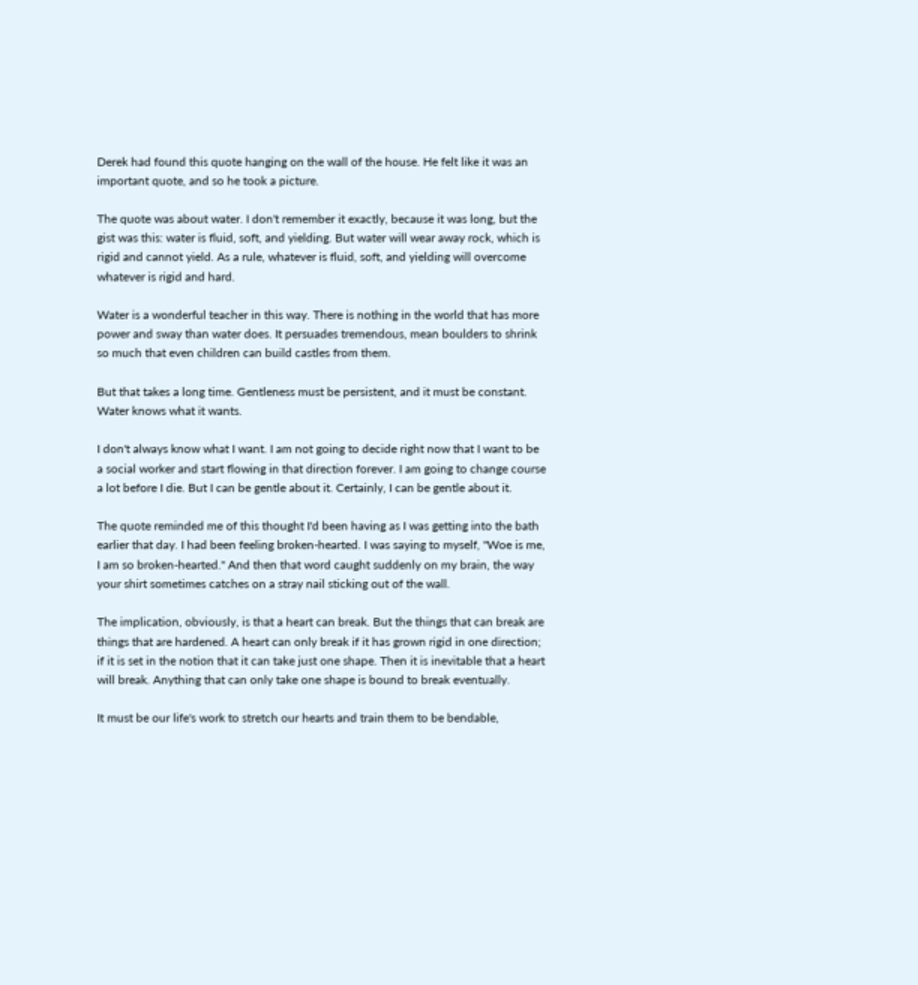Derek had found this quote hanging on the wall of the house. He felt like it was an important quote, and so he took a picture.

The quote was about water. I don't remember it exactly, because it was long, but the gist was this: water is fluid, soft, and yielding. But water will wear away rock, which is rigid and cannot yield. As a rule, whatever is fluid, soft, and yielding will overcome whatever is rigid and hard.

Water is a wonderful teacher in this way. There is nothing in the world that has more power and sway than water does. It persuades tremendous, mean boulders to shrink so much that even children can build castles from them.

But that takes a long time. Gentleness must be persistent, and it must be constant. Water knows what it wants.

I don't always know what I want. I am not going to decide right now that I want to be a social worker and start flowing in that direction forever. I am going to change course a lot before I die. But I can be gentle about it. Certainly, I can be gentle about it.

The quote reminded me of this thought I'd been having as I was getting into the bath earlier that day. I had been feeling broken-hearted. I was saying to myself, "Woe is me, I am so broken-hearted." And then that word caught suddenly on my brain, the way your shirt sometimes catches on a stray nail sticking out of the wall.

The implication, obviously, is that a heart can break. But the things that can break are things that are hardened. A heart can only break if it has grown rigid in one direction; if it is set in the notion that it can take just one shape. Then it is inevitable that a heart will break. Anything that can only take one shape is bound to break eventually.

It must be our life's work to stretch our hearts and train them to be bendable,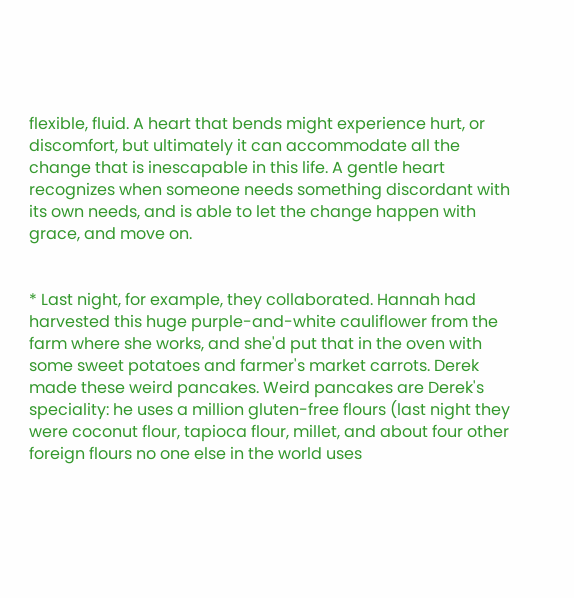flexible, fluid. A heart that bends might experience hurt, or discomfort, but ultimately it can accommodate all the change that is inescapable in this life. A gentle heart recognizes when someone needs something discordant with its own needs, and is able to let the change happen with grace, and move on.


* Last night, for example, they collaborated. Hannah had harvested this huge purple-and-white cauliflower from the farm where she works, and she'd put that in the oven with some sweet potatoes and farmer's market carrots. Derek made these weird pancakes. Weird pancakes are Derek's speciality: he uses a million gluten-free flours (last night they were coconut flour, tapioca flour, millet, and about four other foreign flours no one else in the world uses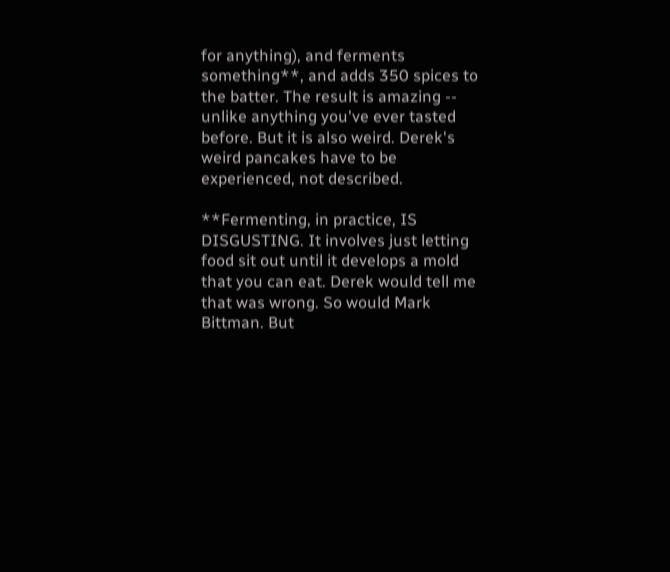for anything), and ferments something**, and adds 350 spices to the batter. The result is amazing -- unlike anything you've ever tasted before. But it is also weird. Derek's weird pancakes have to be experienced, not described.

**Fermenting, in practice, IS DISGUSTING. It involves just letting food sit out until it develops a mold that you can eat. Derek would tell me that was wrong. So would Mark Bittman. But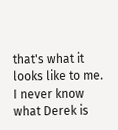that's what it looks like to me. I never know what Derek is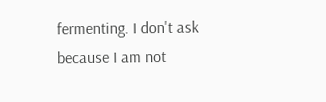fermenting. I don't ask because I am not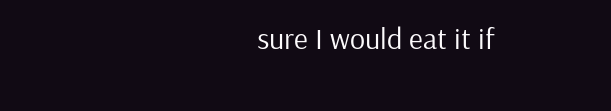sure I would eat it if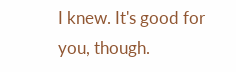I knew. It's good for you, though.